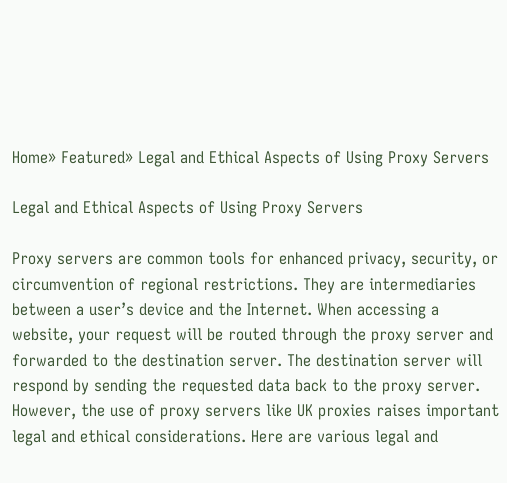Home» Featured» Legal and Ethical Aspects of Using Proxy Servers

Legal and Ethical Aspects of Using Proxy Servers

Proxy servers are common tools for enhanced privacy, security, or circumvention of regional restrictions. They are intermediaries between a user’s device and the Internet. When accessing a website, your request will be routed through the proxy server and forwarded to the destination server. The destination server will respond by sending the requested data back to the proxy server. However, the use of proxy servers like UK proxies raises important legal and ethical considerations. Here are various legal and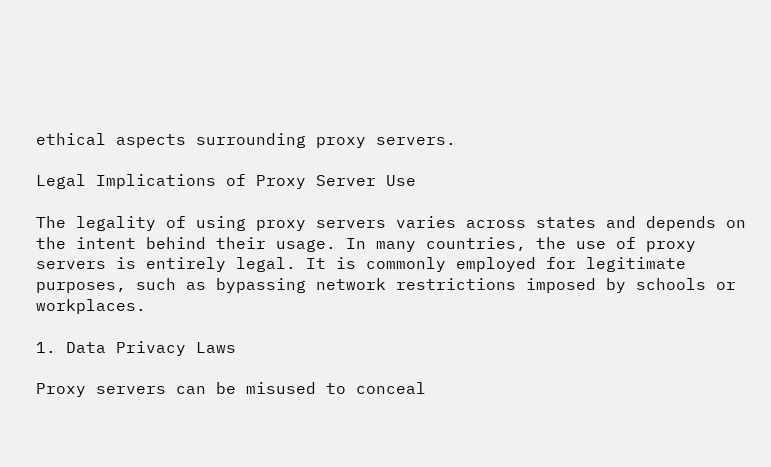ethical aspects surrounding proxy servers.

Legal Implications of Proxy Server Use

The legality of using proxy servers varies across states and depends on the intent behind their usage. In many countries, the use of proxy servers is entirely legal. It is commonly employed for legitimate purposes, such as bypassing network restrictions imposed by schools or workplaces.

1. Data Privacy Laws

Proxy servers can be misused to conceal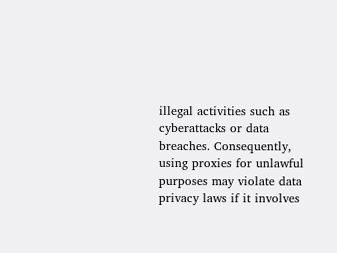illegal activities such as cyberattacks or data breaches. Consequently, using proxies for unlawful purposes may violate data privacy laws if it involves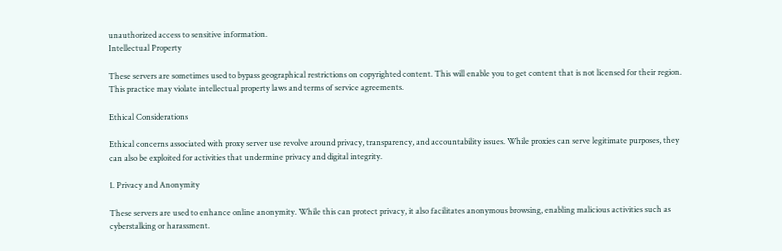unauthorized access to sensitive information.
Intellectual Property

These servers are sometimes used to bypass geographical restrictions on copyrighted content. This will enable you to get content that is not licensed for their region. This practice may violate intellectual property laws and terms of service agreements.

Ethical Considerations

Ethical concerns associated with proxy server use revolve around privacy, transparency, and accountability issues. While proxies can serve legitimate purposes, they can also be exploited for activities that undermine privacy and digital integrity.

1. Privacy and Anonymity

These servers are used to enhance online anonymity. While this can protect privacy, it also facilitates anonymous browsing, enabling malicious activities such as cyberstalking or harassment.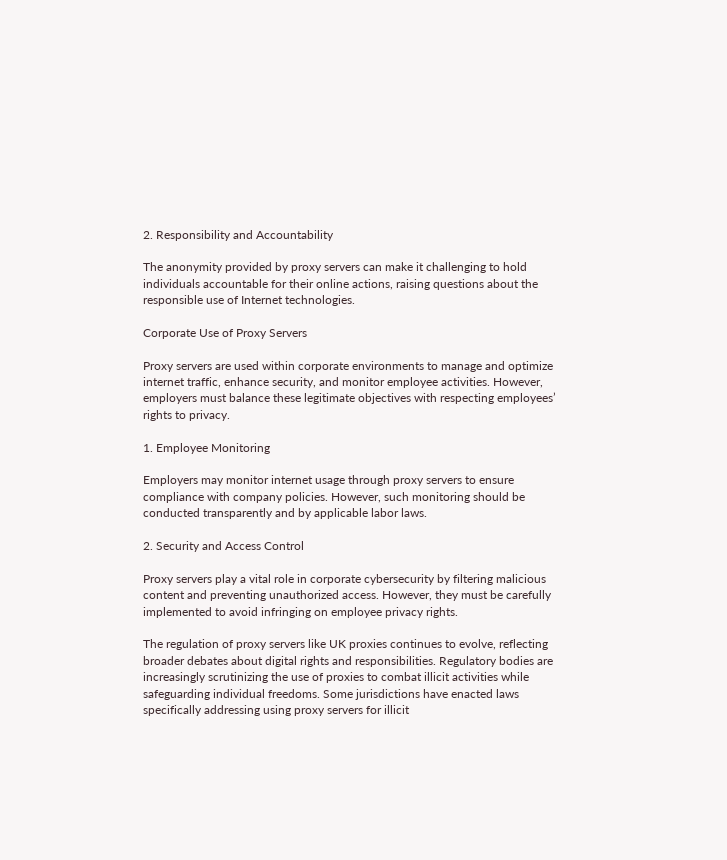2. Responsibility and Accountability

The anonymity provided by proxy servers can make it challenging to hold individuals accountable for their online actions, raising questions about the responsible use of Internet technologies.

Corporate Use of Proxy Servers

Proxy servers are used within corporate environments to manage and optimize internet traffic, enhance security, and monitor employee activities. However, employers must balance these legitimate objectives with respecting employees’ rights to privacy.

1. Employee Monitoring

Employers may monitor internet usage through proxy servers to ensure compliance with company policies. However, such monitoring should be conducted transparently and by applicable labor laws.

2. Security and Access Control

Proxy servers play a vital role in corporate cybersecurity by filtering malicious content and preventing unauthorized access. However, they must be carefully implemented to avoid infringing on employee privacy rights.

The regulation of proxy servers like UK proxies continues to evolve, reflecting broader debates about digital rights and responsibilities. Regulatory bodies are increasingly scrutinizing the use of proxies to combat illicit activities while safeguarding individual freedoms. Some jurisdictions have enacted laws specifically addressing using proxy servers for illicit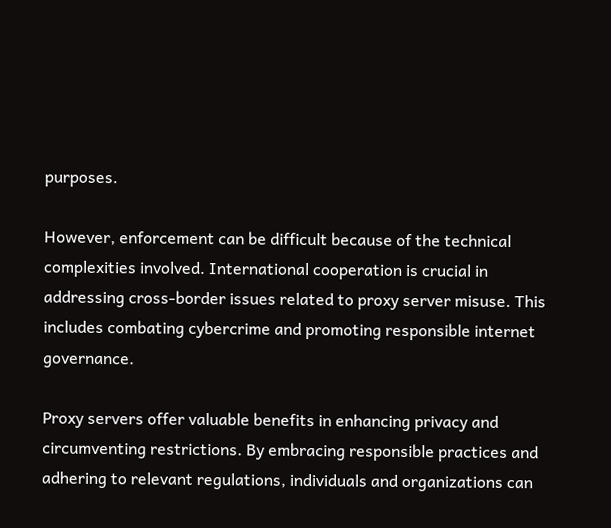purposes.

However, enforcement can be difficult because of the technical complexities involved. International cooperation is crucial in addressing cross-border issues related to proxy server misuse. This includes combating cybercrime and promoting responsible internet governance.

Proxy servers offer valuable benefits in enhancing privacy and circumventing restrictions. By embracing responsible practices and adhering to relevant regulations, individuals and organizations can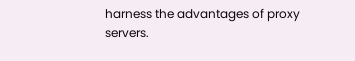harness the advantages of proxy servers.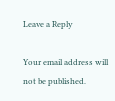Leave a Reply

Your email address will not be published.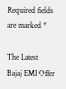Required fields are marked *

The Latest
Bajaj EMI Offer